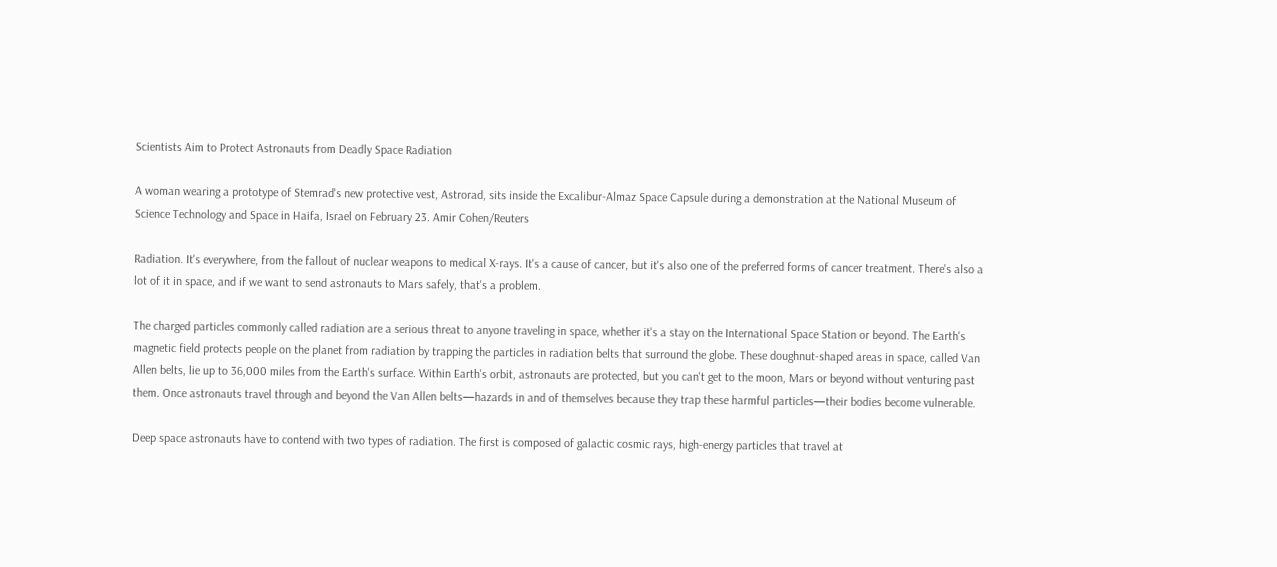Scientists Aim to Protect Astronauts from Deadly Space Radiation

A woman wearing a prototype of Stemrad's new protective vest, Astrorad, sits inside the Excalibur-Almaz Space Capsule during a demonstration at the National Museum of Science Technology and Space in Haifa, Israel on February 23. Amir Cohen/Reuters

Radiation. It's everywhere, from the fallout of nuclear weapons to medical X-rays. It's a cause of cancer, but it's also one of the preferred forms of cancer treatment. There's also a lot of it in space, and if we want to send astronauts to Mars safely, that's a problem.

The charged particles commonly called radiation are a serious threat to anyone traveling in space, whether it's a stay on the International Space Station or beyond. The Earth's magnetic field protects people on the planet from radiation by trapping the particles in radiation belts that surround the globe. These doughnut-shaped areas in space, called Van Allen belts, lie up to 36,000 miles from the Earth's surface. Within Earth's orbit, astronauts are protected, but you can't get to the moon, Mars or beyond without venturing past them. Once astronauts travel through and beyond the Van Allen belts—hazards in and of themselves because they trap these harmful particles—their bodies become vulnerable.

Deep space astronauts have to contend with two types of radiation. The first is composed of galactic cosmic rays, high-energy particles that travel at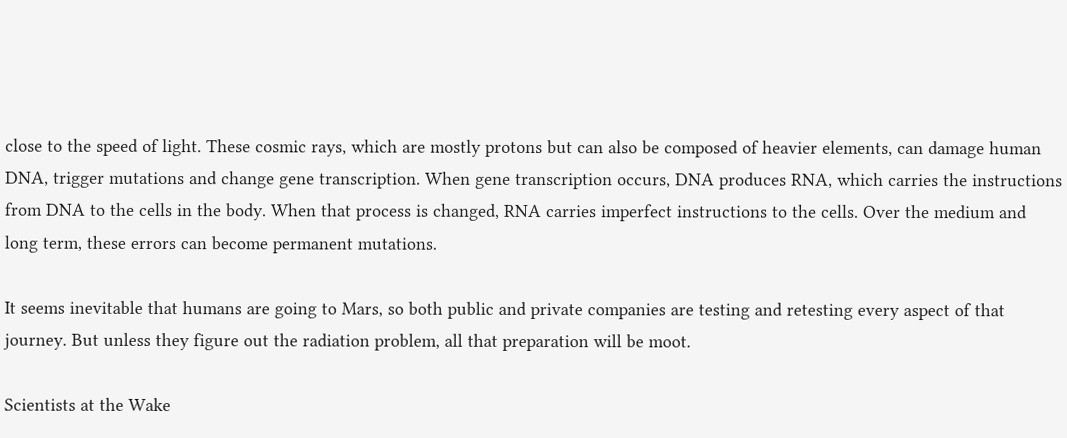close to the speed of light. These cosmic rays, which are mostly protons but can also be composed of heavier elements, can damage human DNA, trigger mutations and change gene transcription. When gene transcription occurs, DNA produces RNA, which carries the instructions from DNA to the cells in the body. When that process is changed, RNA carries imperfect instructions to the cells. Over the medium and long term, these errors can become permanent mutations.

It seems inevitable that humans are going to Mars, so both public and private companies are testing and retesting every aspect of that journey. But unless they figure out the radiation problem, all that preparation will be moot.

Scientists at the Wake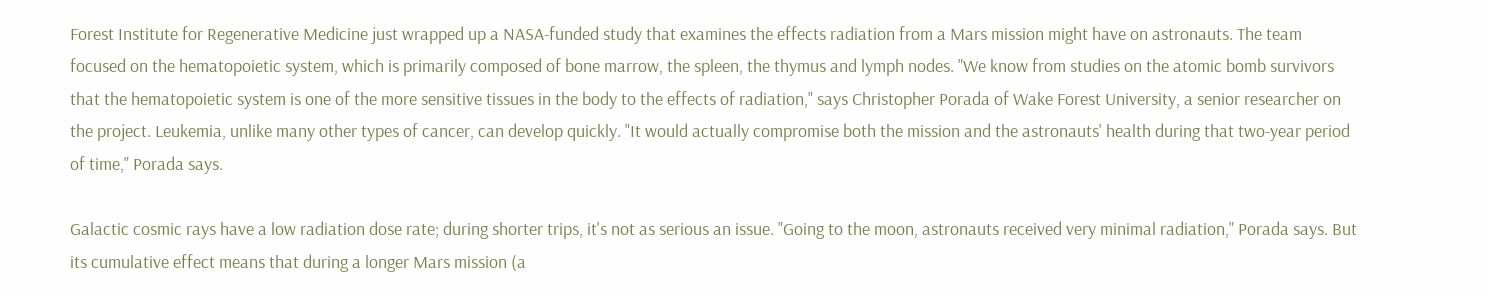Forest Institute for Regenerative Medicine just wrapped up a NASA-funded study that examines the effects radiation from a Mars mission might have on astronauts. The team focused on the hematopoietic system, which is primarily composed of bone marrow, the spleen, the thymus and lymph nodes. "We know from studies on the atomic bomb survivors that the hematopoietic system is one of the more sensitive tissues in the body to the effects of radiation," says Christopher Porada of Wake Forest University, a senior researcher on the project. Leukemia, unlike many other types of cancer, can develop quickly. "It would actually compromise both the mission and the astronauts' health during that two-year period of time," Porada says.

Galactic cosmic rays have a low radiation dose rate; during shorter trips, it's not as serious an issue. "Going to the moon, astronauts received very minimal radiation," Porada says. But its cumulative effect means that during a longer Mars mission (a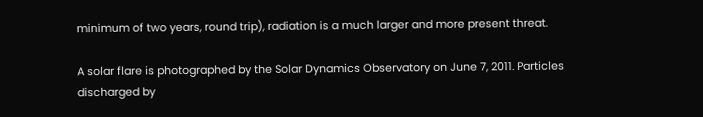minimum of two years, round trip), radiation is a much larger and more present threat.

A solar flare is photographed by the Solar Dynamics Observatory on June 7, 2011. Particles discharged by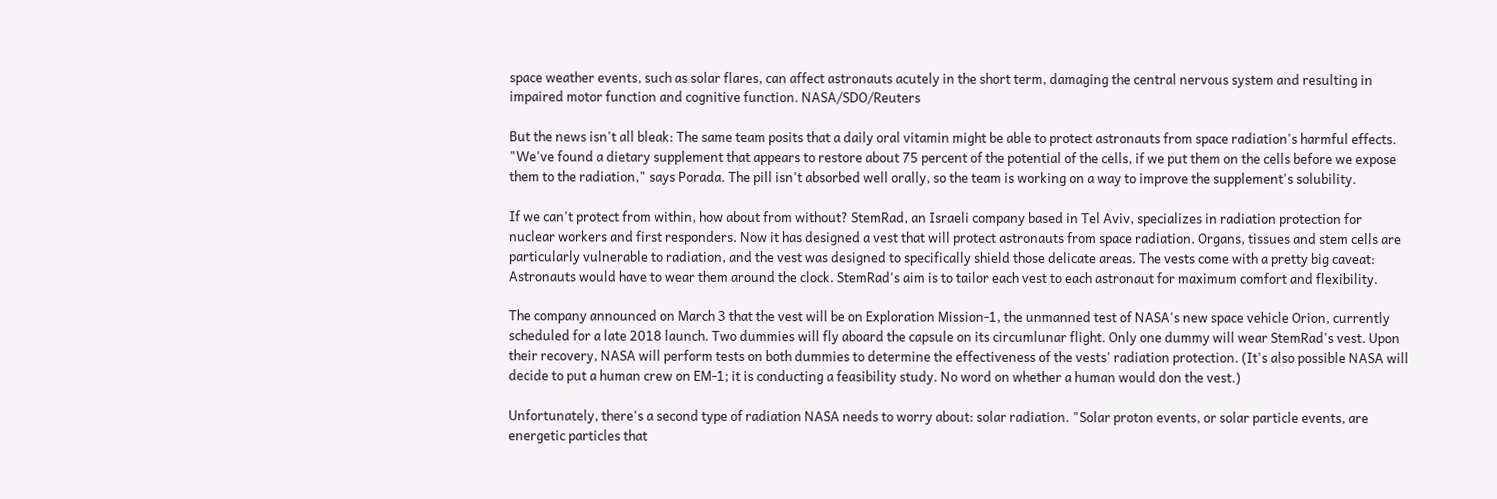space weather events, such as solar flares, can affect astronauts acutely in the short term, damaging the central nervous system and resulting in impaired motor function and cognitive function. NASA/SDO/Reuters

But the news isn't all bleak: The same team posits that a daily oral vitamin might be able to protect astronauts from space radiation's harmful effects. "We've found a dietary supplement that appears to restore about 75 percent of the potential of the cells, if we put them on the cells before we expose them to the radiation," says Porada. The pill isn't absorbed well orally, so the team is working on a way to improve the supplement's solubility.

If we can't protect from within, how about from without? StemRad, an Israeli company based in Tel Aviv, specializes in radiation protection for nuclear workers and first responders. Now it has designed a vest that will protect astronauts from space radiation. Organs, tissues and stem cells are particularly vulnerable to radiation, and the vest was designed to specifically shield those delicate areas. The vests come with a pretty big caveat: Astronauts would have to wear them around the clock. StemRad's aim is to tailor each vest to each astronaut for maximum comfort and flexibility.

The company announced on March 3 that the vest will be on Exploration Mission-1, the unmanned test of NASA's new space vehicle Orion, currently scheduled for a late 2018 launch. Two dummies will fly aboard the capsule on its circumlunar flight. Only one dummy will wear StemRad's vest. Upon their recovery, NASA will perform tests on both dummies to determine the effectiveness of the vests' radiation protection. (It's also possible NASA will decide to put a human crew on EM-1; it is conducting a feasibility study. No word on whether a human would don the vest.)

Unfortunately, there's a second type of radiation NASA needs to worry about: solar radiation. "Solar proton events, or solar particle events, are energetic particles that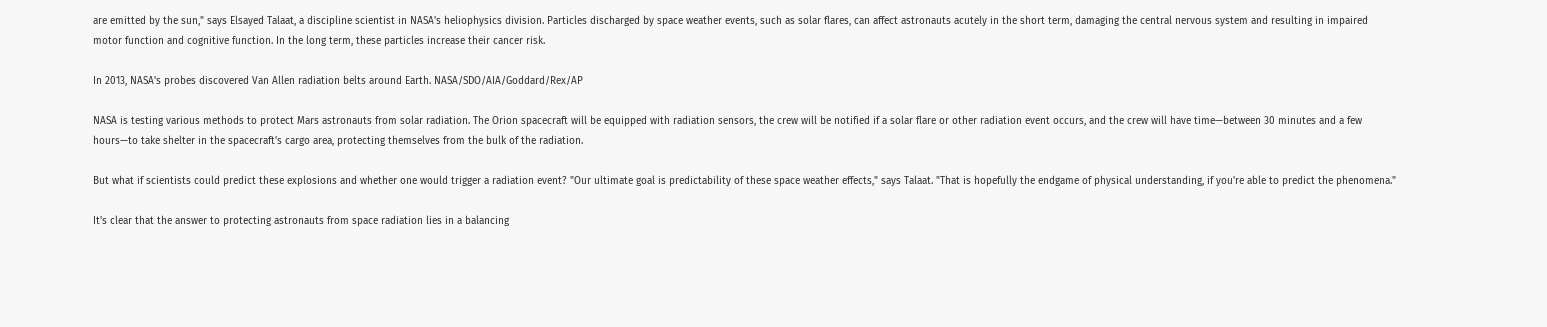are emitted by the sun," says Elsayed Talaat, a discipline scientist in NASA's heliophysics division. Particles discharged by space weather events, such as solar flares, can affect astronauts acutely in the short term, damaging the central nervous system and resulting in impaired motor function and cognitive function. In the long term, these particles increase their cancer risk.

In 2013, NASA's probes discovered Van Allen radiation belts around Earth. NASA/SDO/AIA/Goddard/Rex/AP

NASA is testing various methods to protect Mars astronauts from solar radiation. The Orion spacecraft will be equipped with radiation sensors, the crew will be notified if a solar flare or other radiation event occurs, and the crew will have time—between 30 minutes and a few hours—to take shelter in the spacecraft's cargo area, protecting themselves from the bulk of the radiation.

But what if scientists could predict these explosions and whether one would trigger a radiation event? "Our ultimate goal is predictability of these space weather effects," says Talaat. "That is hopefully the endgame of physical understanding, if you're able to predict the phenomena."

It's clear that the answer to protecting astronauts from space radiation lies in a balancing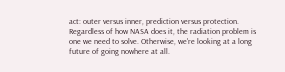act: outer versus inner, prediction versus protection. Regardless of how NASA does it, the radiation problem is one we need to solve. Otherwise, we're looking at a long future of going nowhere at all.